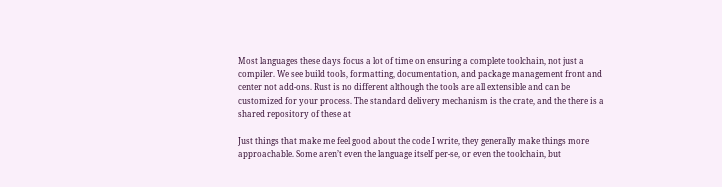Most languages these days focus a lot of time on ensuring a complete toolchain, not just a compiler. We see build tools, formatting, documentation, and package management front and center not add-ons. Rust is no different although the tools are all extensible and can be customized for your process. The standard delivery mechanism is the crate, and the there is a shared repository of these at

Just things that make me feel good about the code I write, they generally make things more approachable. Some aren’t even the language itself per-se, or even the toolchain, but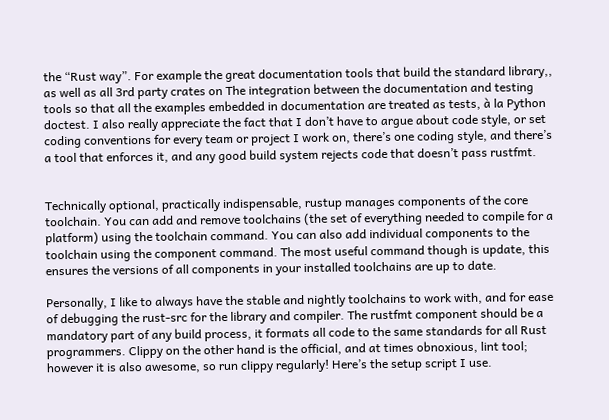the “Rust way”. For example the great documentation tools that build the standard library,, as well as all 3rd party crates on The integration between the documentation and testing tools so that all the examples embedded in documentation are treated as tests, à la Python doctest. I also really appreciate the fact that I don’t have to argue about code style, or set coding conventions for every team or project I work on, there’s one coding style, and there’s a tool that enforces it, and any good build system rejects code that doesn’t pass rustfmt.


Technically optional, practically indispensable, rustup manages components of the core toolchain. You can add and remove toolchains (the set of everything needed to compile for a platform) using the toolchain command. You can also add individual components to the toolchain using the component command. The most useful command though is update, this ensures the versions of all components in your installed toolchains are up to date.

Personally, I like to always have the stable and nightly toolchains to work with, and for ease of debugging the rust-src for the library and compiler. The rustfmt component should be a mandatory part of any build process, it formats all code to the same standards for all Rust programmers. Clippy on the other hand is the official, and at times obnoxious, lint tool; however it is also awesome, so run clippy regularly! Here’s the setup script I use.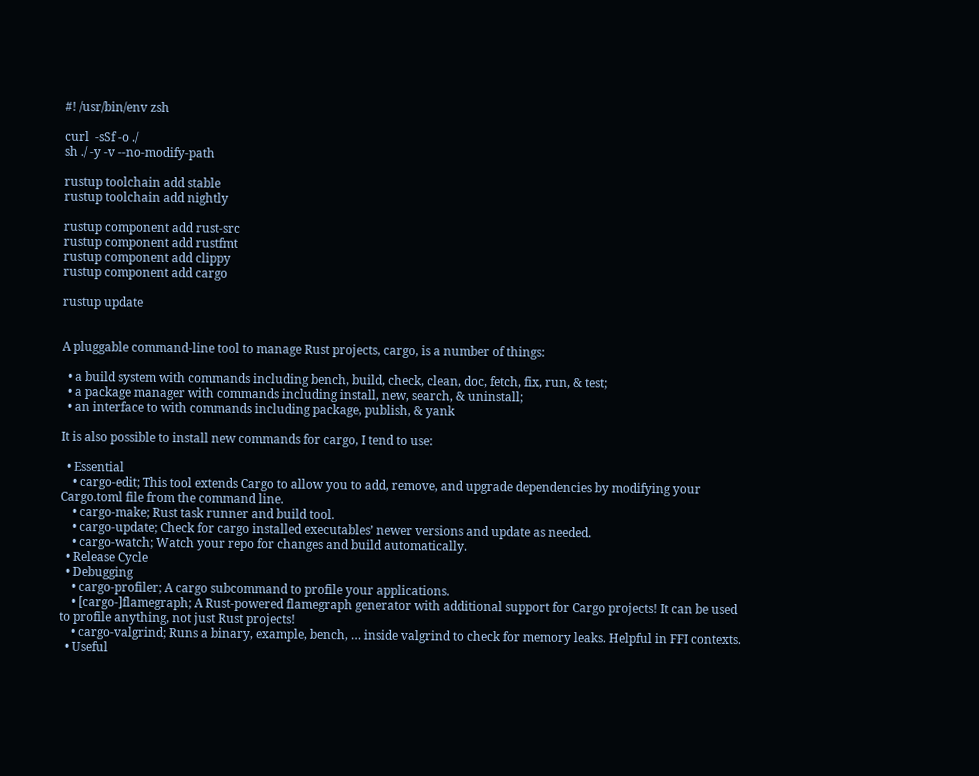#! /usr/bin/env zsh

curl  -sSf -o ./
sh ./ -y -v --no-modify-path

rustup toolchain add stable
rustup toolchain add nightly

rustup component add rust-src
rustup component add rustfmt
rustup component add clippy
rustup component add cargo

rustup update


A pluggable command-line tool to manage Rust projects, cargo, is a number of things:

  • a build system with commands including bench, build, check, clean, doc, fetch, fix, run, & test;
  • a package manager with commands including install, new, search, & uninstall;
  • an interface to with commands including package, publish, & yank

It is also possible to install new commands for cargo, I tend to use:

  • Essential
    • cargo-edit; This tool extends Cargo to allow you to add, remove, and upgrade dependencies by modifying your Cargo.toml file from the command line.
    • cargo-make; Rust task runner and build tool.
    • cargo-update; Check for cargo installed executables’ newer versions and update as needed.
    • cargo-watch; Watch your repo for changes and build automatically.
  • Release Cycle
  • Debugging
    • cargo-profiler; A cargo subcommand to profile your applications.
    • [cargo-]flamegraph; A Rust-powered flamegraph generator with additional support for Cargo projects! It can be used to profile anything, not just Rust projects!
    • cargo-valgrind; Runs a binary, example, bench, … inside valgrind to check for memory leaks. Helpful in FFI contexts.
  • Useful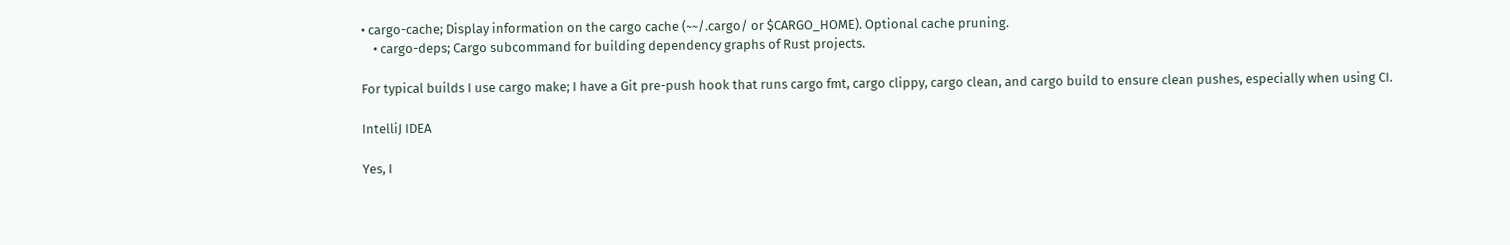• cargo-cache; Display information on the cargo cache (~~/.cargo/ or $CARGO_HOME). Optional cache pruning.
    • cargo-deps; Cargo subcommand for building dependency graphs of Rust projects.

For typical builds I use cargo make; I have a Git pre-push hook that runs cargo fmt, cargo clippy, cargo clean, and cargo build to ensure clean pushes, especially when using CI.

IntelliJ IDEA

Yes, I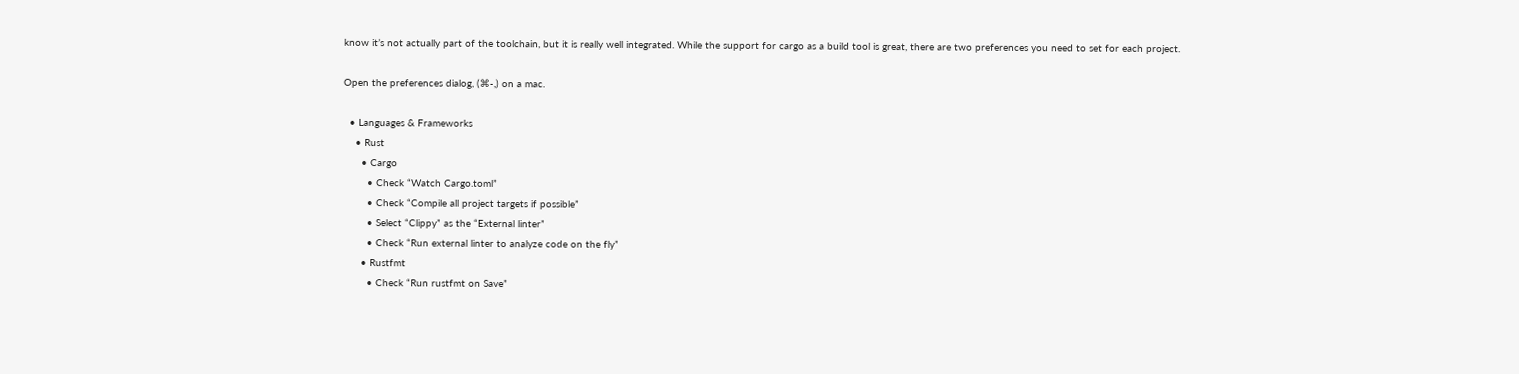know it’s not actually part of the toolchain, but it is really well integrated. While the support for cargo as a build tool is great, there are two preferences you need to set for each project.

Open the preferences dialog, (⌘-,) on a mac.

  • Languages & Frameworks
    • Rust
      • Cargo
        • Check “Watch Cargo.toml”
        • Check “Compile all project targets if possible”
        • Select “Clippy” as the “External linter”
        • Check “Run external linter to analyze code on the fly”
      • Rustfmt
        • Check “Run rustfmt on Save”